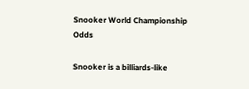Snooker World Championship Odds

Snooker is a billiards-like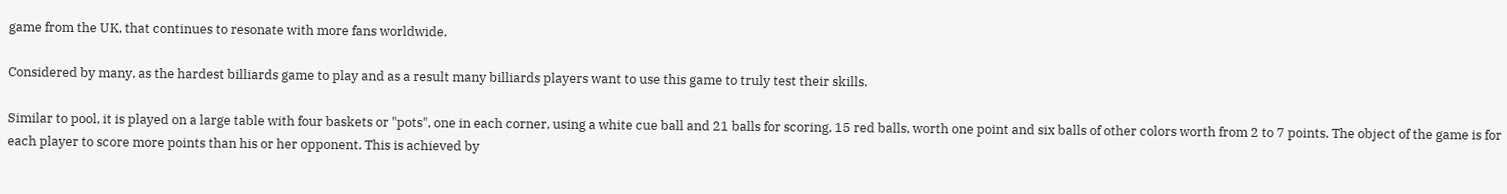game from the UK, that continues to resonate with more fans worldwide.

Considered by many, as the hardest billiards game to play and as a result many billiards players want to use this game to truly test their skills.

Similar to pool, it is played on a large table with four baskets or "pots", one in each corner, using a white cue ball and 21 balls for scoring, 15 red balls, worth one point and six balls of other colors worth from 2 to 7 points. The object of the game is for each player to score more points than his or her opponent. This is achieved by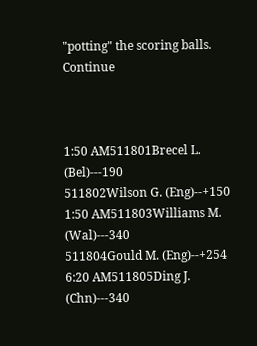"potting" the scoring balls. Continue



1:50 AM511801Brecel L. (Bel)---190
511802Wilson G. (Eng)--+150
1:50 AM511803Williams M. (Wal)---340
511804Gould M. (Eng)--+254
6:20 AM511805Ding J. (Chn)---340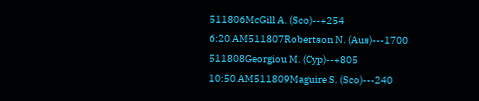511806McGill A. (Sco)--+254
6:20 AM511807Robertson N. (Aus)---1700
511808Georgiou M. (Cyp)--+805
10:50 AM511809Maguire S. (Sco)---240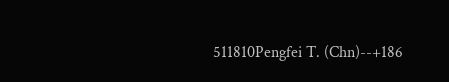511810Pengfei T. (Chn)--+186